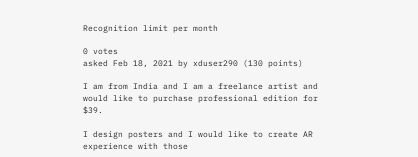Recognition limit per month

0 votes
asked Feb 18, 2021 by xduser290 (130 points)

I am from India and I am a freelance artist and would like to purchase professional edition for $39.

I design posters and I would like to create AR experience with those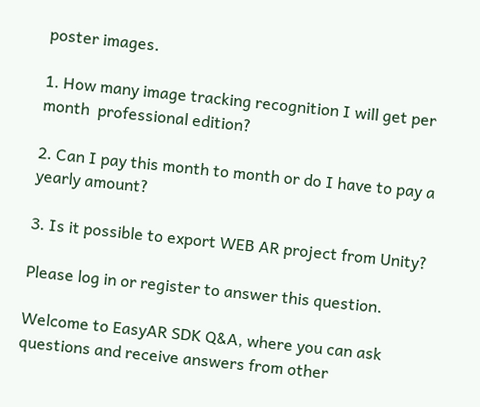poster images.

1. How many image tracking recognition I will get per month  professional edition?

2. Can I pay this month to month or do I have to pay a yearly amount?

3. Is it possible to export WEB AR project from Unity?

Please log in or register to answer this question.

Welcome to EasyAR SDK Q&A, where you can ask questions and receive answers from other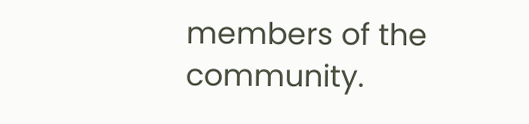members of the community.